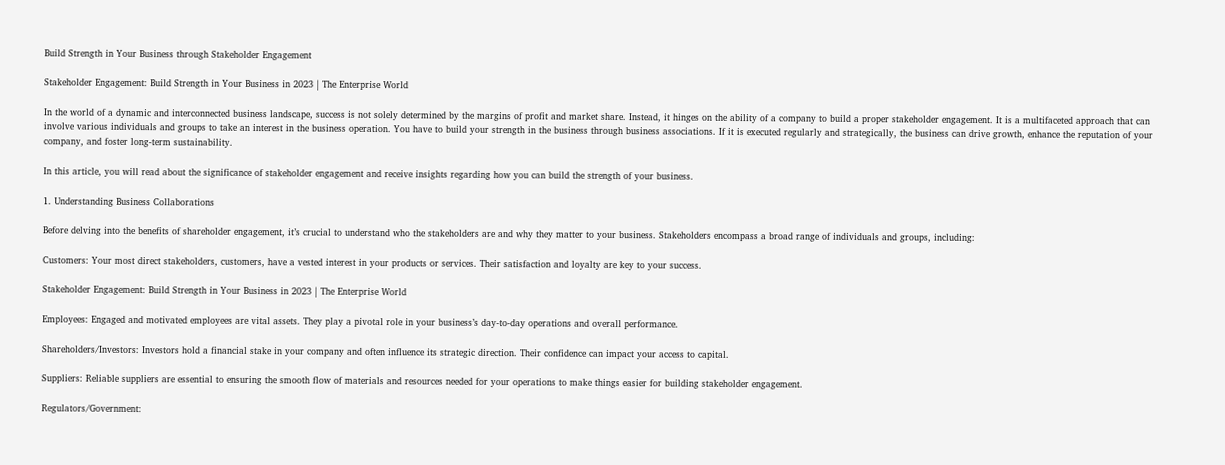Build Strength in Your Business through Stakeholder Engagement

Stakeholder Engagement: Build Strength in Your Business in 2023 | The Enterprise World

In the world of a dynamic and interconnected business landscape, success is not solely determined by the margins of profit and market share. Instead, it hinges on the ability of a company to build a proper stakeholder engagement. It is a multifaceted approach that can involve various individuals and groups to take an interest in the business operation. You have to build your strength in the business through business associations. If it is executed regularly and strategically, the business can drive growth, enhance the reputation of your company, and foster long-term sustainability.

In this article, you will read about the significance of stakeholder engagement and receive insights regarding how you can build the strength of your business.

1. Understanding Business Collaborations

Before delving into the benefits of shareholder engagement, it’s crucial to understand who the stakeholders are and why they matter to your business. Stakeholders encompass a broad range of individuals and groups, including:

Customers: Your most direct stakeholders, customers, have a vested interest in your products or services. Their satisfaction and loyalty are key to your success.

Stakeholder Engagement: Build Strength in Your Business in 2023 | The Enterprise World

Employees: Engaged and motivated employees are vital assets. They play a pivotal role in your business’s day-to-day operations and overall performance.

Shareholders/Investors: Investors hold a financial stake in your company and often influence its strategic direction. Their confidence can impact your access to capital.

Suppliers: Reliable suppliers are essential to ensuring the smooth flow of materials and resources needed for your operations to make things easier for building stakeholder engagement.

Regulators/Government: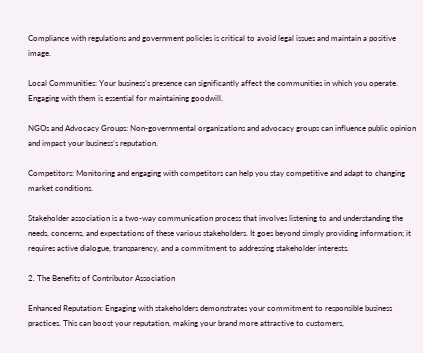Compliance with regulations and government policies is critical to avoid legal issues and maintain a positive image.

Local Communities: Your business’s presence can significantly affect the communities in which you operate. Engaging with them is essential for maintaining goodwill.

NGOs and Advocacy Groups: Non-governmental organizations and advocacy groups can influence public opinion and impact your business’s reputation.

Competitors: Monitoring and engaging with competitors can help you stay competitive and adapt to changing market conditions.

Stakeholder association is a two-way communication process that involves listening to and understanding the needs, concerns, and expectations of these various stakeholders. It goes beyond simply providing information; it requires active dialogue, transparency, and a commitment to addressing stakeholder interests.

2. The Benefits of Contributor Association

Enhanced Reputation: Engaging with stakeholders demonstrates your commitment to responsible business practices. This can boost your reputation, making your brand more attractive to customers,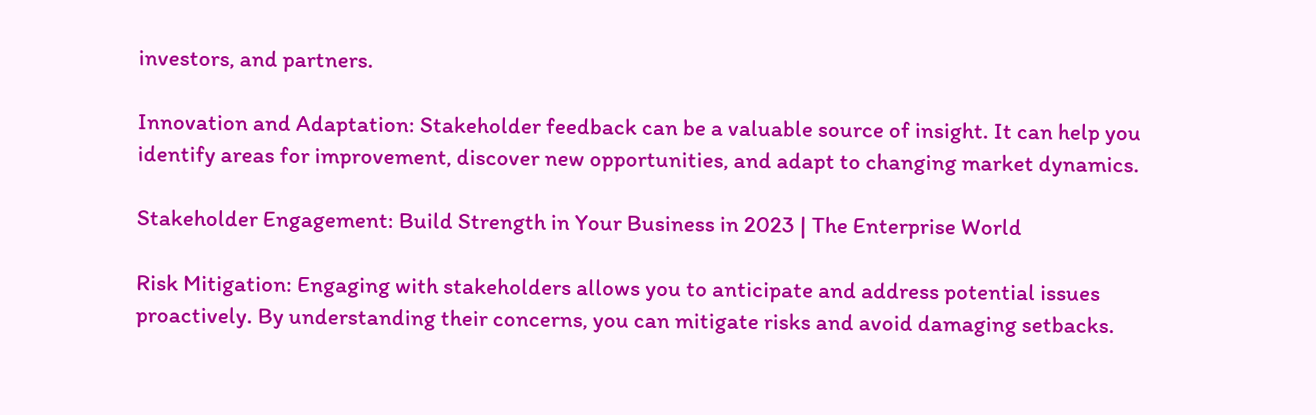investors, and partners.

Innovation and Adaptation: Stakeholder feedback can be a valuable source of insight. It can help you identify areas for improvement, discover new opportunities, and adapt to changing market dynamics.

Stakeholder Engagement: Build Strength in Your Business in 2023 | The Enterprise World

Risk Mitigation: Engaging with stakeholders allows you to anticipate and address potential issues proactively. By understanding their concerns, you can mitigate risks and avoid damaging setbacks.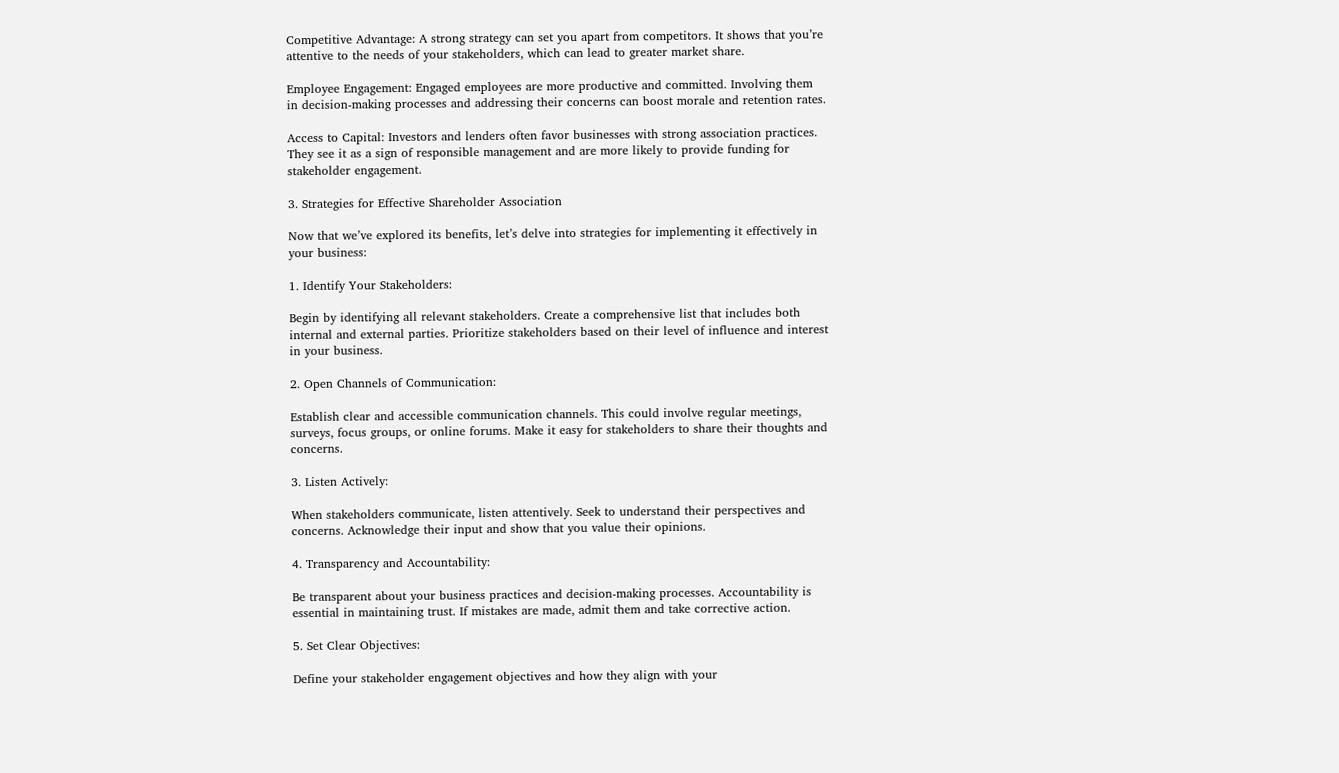Competitive Advantage: A strong strategy can set you apart from competitors. It shows that you’re attentive to the needs of your stakeholders, which can lead to greater market share.

Employee Engagement: Engaged employees are more productive and committed. Involving them in decision-making processes and addressing their concerns can boost morale and retention rates.

Access to Capital: Investors and lenders often favor businesses with strong association practices. They see it as a sign of responsible management and are more likely to provide funding for stakeholder engagement.

3. Strategies for Effective Shareholder Association

Now that we’ve explored its benefits, let’s delve into strategies for implementing it effectively in your business:

1. Identify Your Stakeholders:

Begin by identifying all relevant stakeholders. Create a comprehensive list that includes both internal and external parties. Prioritize stakeholders based on their level of influence and interest in your business.

2. Open Channels of Communication:

Establish clear and accessible communication channels. This could involve regular meetings, surveys, focus groups, or online forums. Make it easy for stakeholders to share their thoughts and concerns.

3. Listen Actively:

When stakeholders communicate, listen attentively. Seek to understand their perspectives and concerns. Acknowledge their input and show that you value their opinions.

4. Transparency and Accountability:

Be transparent about your business practices and decision-making processes. Accountability is essential in maintaining trust. If mistakes are made, admit them and take corrective action.

5. Set Clear Objectives:

Define your stakeholder engagement objectives and how they align with your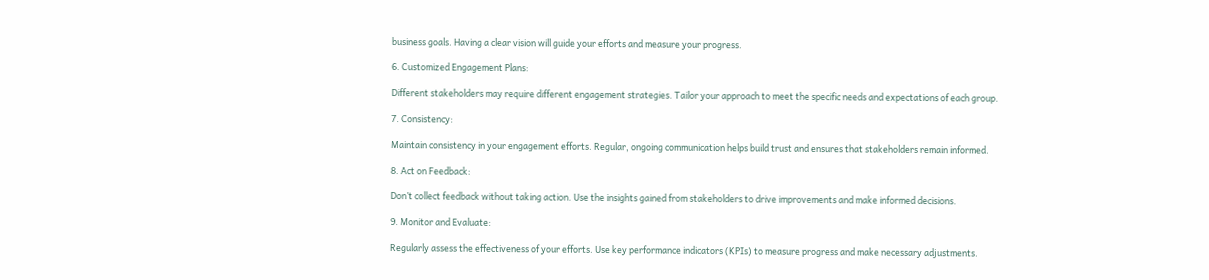business goals. Having a clear vision will guide your efforts and measure your progress.

6. Customized Engagement Plans:

Different stakeholders may require different engagement strategies. Tailor your approach to meet the specific needs and expectations of each group.

7. Consistency:

Maintain consistency in your engagement efforts. Regular, ongoing communication helps build trust and ensures that stakeholders remain informed.

8. Act on Feedback:

Don’t collect feedback without taking action. Use the insights gained from stakeholders to drive improvements and make informed decisions.

9. Monitor and Evaluate:

Regularly assess the effectiveness of your efforts. Use key performance indicators (KPIs) to measure progress and make necessary adjustments.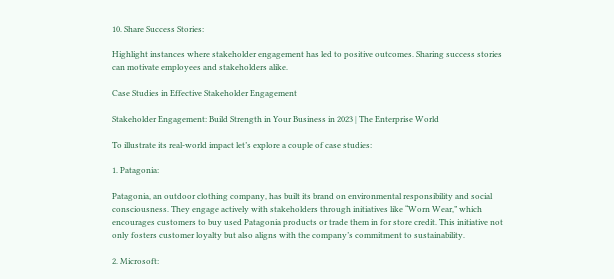10. Share Success Stories:

Highlight instances where stakeholder engagement has led to positive outcomes. Sharing success stories can motivate employees and stakeholders alike.

Case Studies in Effective Stakeholder Engagement

Stakeholder Engagement: Build Strength in Your Business in 2023 | The Enterprise World

To illustrate its real-world impact let’s explore a couple of case studies:

1. Patagonia:

Patagonia, an outdoor clothing company, has built its brand on environmental responsibility and social consciousness. They engage actively with stakeholders through initiatives like “Worn Wear,” which encourages customers to buy used Patagonia products or trade them in for store credit. This initiative not only fosters customer loyalty but also aligns with the company’s commitment to sustainability.

2. Microsoft: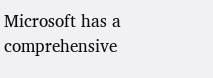Microsoft has a comprehensive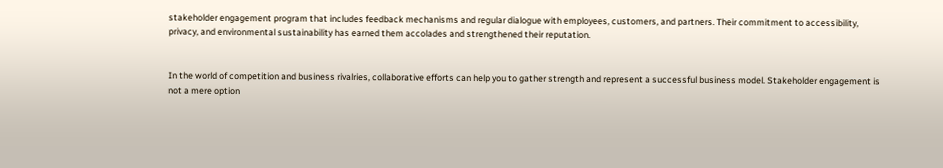stakeholder engagement program that includes feedback mechanisms and regular dialogue with employees, customers, and partners. Their commitment to accessibility, privacy, and environmental sustainability has earned them accolades and strengthened their reputation.


In the world of competition and business rivalries, collaborative efforts can help you to gather strength and represent a successful business model. Stakeholder engagement is not a mere option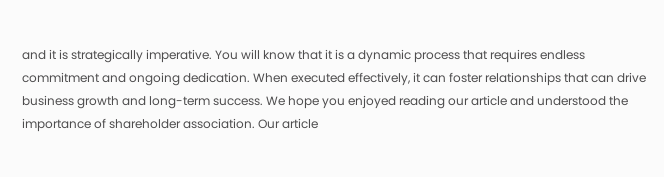and it is strategically imperative. You will know that it is a dynamic process that requires endless commitment and ongoing dedication. When executed effectively, it can foster relationships that can drive business growth and long-term success. We hope you enjoyed reading our article and understood the importance of shareholder association. Our article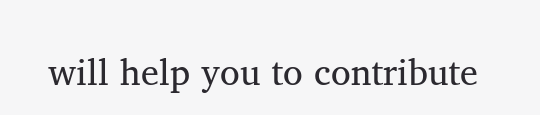will help you to contribute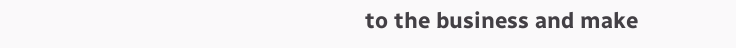to the business and make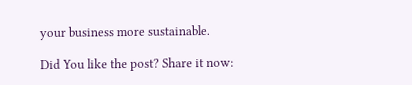your business more sustainable.

Did You like the post? Share it now: